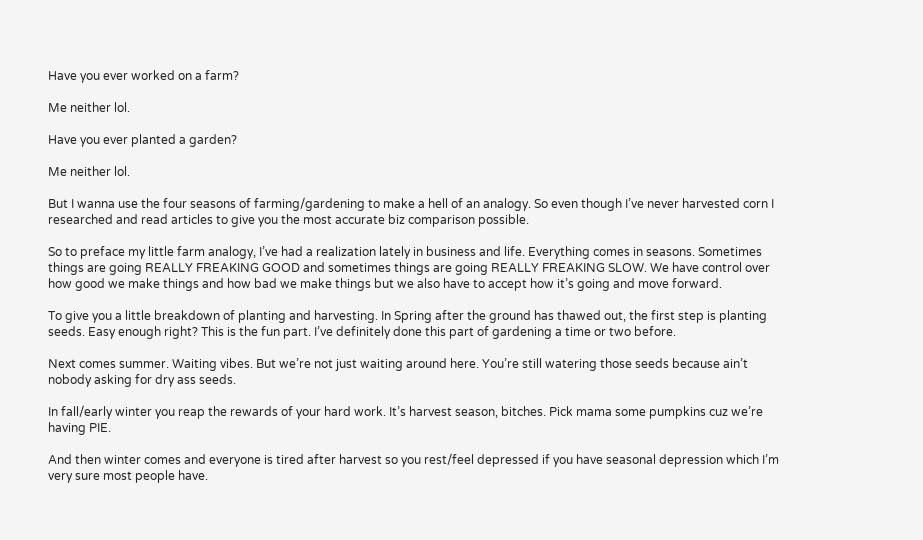Have you ever worked on a farm?

Me neither lol.

Have you ever planted a garden?

Me neither lol.

But I wanna use the four seasons of farming/gardening to make a hell of an analogy. So even though I’ve never harvested corn I researched and read articles to give you the most accurate biz comparison possible.

So to preface my little farm analogy, I’ve had a realization lately in business and life. Everything comes in seasons. Sometimes things are going REALLY FREAKING GOOD and sometimes things are going REALLY FREAKING SLOW. We have control over how good we make things and how bad we make things but we also have to accept how it’s going and move forward.

To give you a little breakdown of planting and harvesting. In Spring after the ground has thawed out, the first step is planting seeds. Easy enough right? This is the fun part. I’ve definitely done this part of gardening a time or two before.

Next comes summer. Waiting vibes. But we’re not just waiting around here. You’re still watering those seeds because ain’t nobody asking for dry ass seeds.

In fall/early winter you reap the rewards of your hard work. It’s harvest season, bitches. Pick mama some pumpkins cuz we’re having PIE.

And then winter comes and everyone is tired after harvest so you rest/feel depressed if you have seasonal depression which I’m very sure most people have.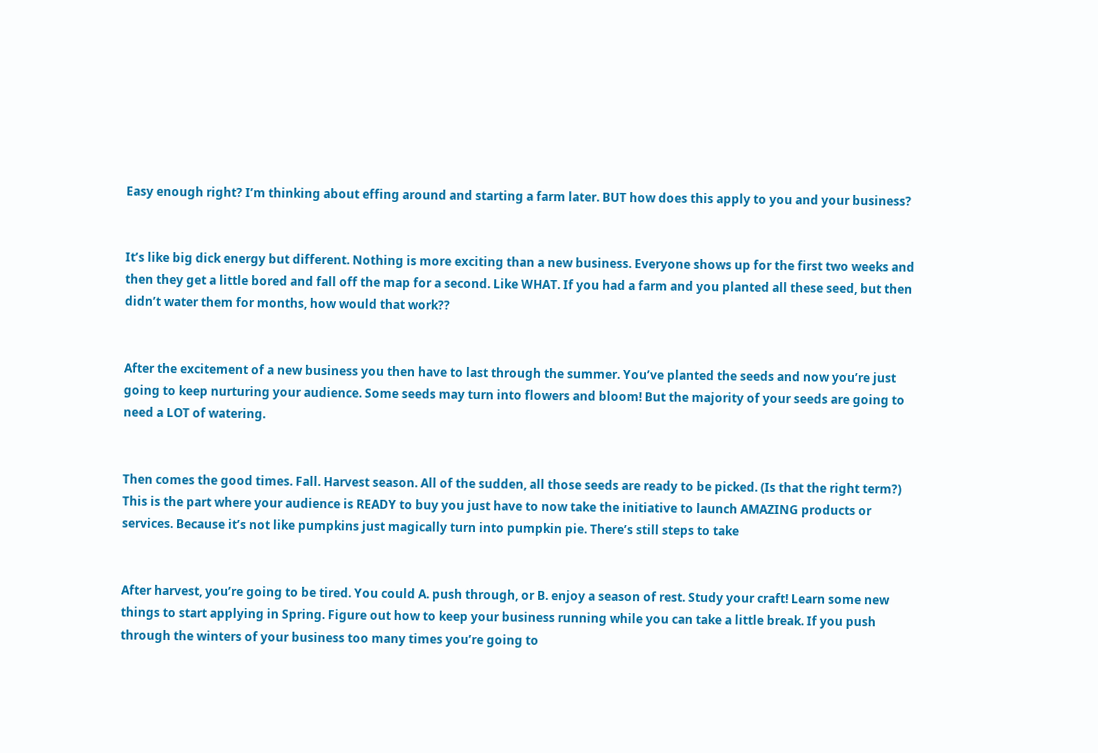Easy enough right? I’m thinking about effing around and starting a farm later. BUT how does this apply to you and your business?


It’s like big dick energy but different. Nothing is more exciting than a new business. Everyone shows up for the first two weeks and then they get a little bored and fall off the map for a second. Like WHAT. If you had a farm and you planted all these seed, but then didn’t water them for months, how would that work??


After the excitement of a new business you then have to last through the summer. You’ve planted the seeds and now you’re just going to keep nurturing your audience. Some seeds may turn into flowers and bloom! But the majority of your seeds are going to need a LOT of watering.


Then comes the good times. Fall. Harvest season. All of the sudden, all those seeds are ready to be picked. (Is that the right term?) This is the part where your audience is READY to buy you just have to now take the initiative to launch AMAZING products or services. Because it’s not like pumpkins just magically turn into pumpkin pie. There’s still steps to take


After harvest, you’re going to be tired. You could A. push through, or B. enjoy a season of rest. Study your craft! Learn some new things to start applying in Spring. Figure out how to keep your business running while you can take a little break. If you push through the winters of your business too many times you’re going to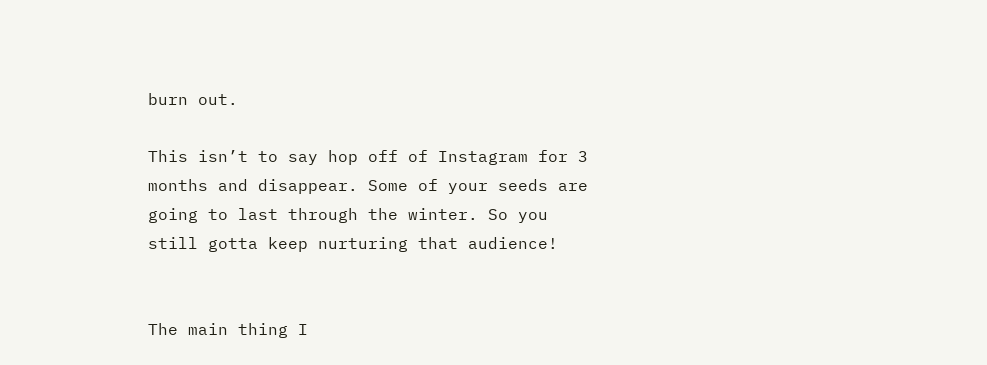burn out.

This isn’t to say hop off of Instagram for 3 months and disappear. Some of your seeds are going to last through the winter. So you still gotta keep nurturing that audience!


The main thing I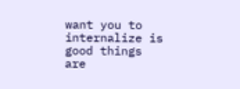want you to internalize is good things are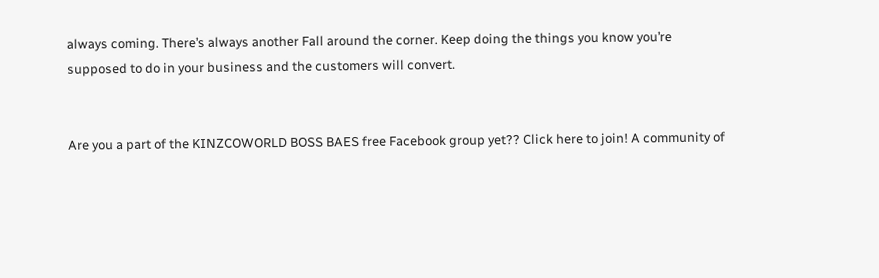always coming. There’s always another Fall around the corner. Keep doing the things you know you’re supposed to do in your business and the customers will convert.


Are you a part of the KINZCOWORLD BOSS BAES free Facebook group yet?? Click here to join! A community of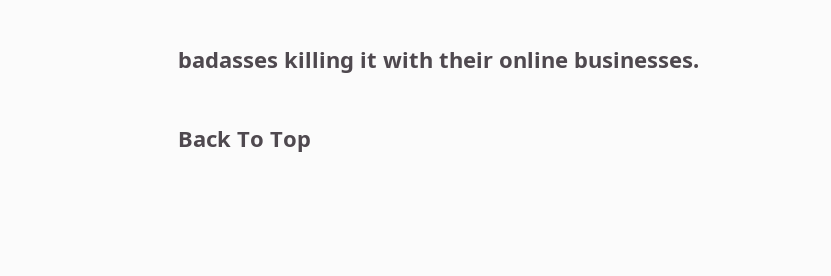badasses killing it with their online businesses.

Back To Top